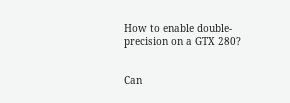How to enable double-precision on a GTX 280?


Can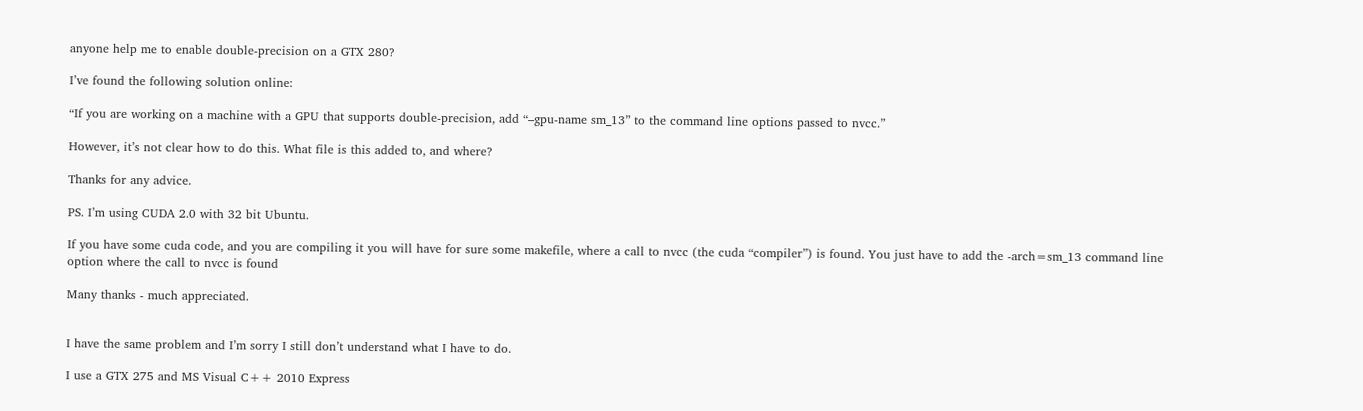anyone help me to enable double-precision on a GTX 280?

I’ve found the following solution online:

“If you are working on a machine with a GPU that supports double-precision, add “–gpu-name sm_13” to the command line options passed to nvcc.”

However, it’s not clear how to do this. What file is this added to, and where?

Thanks for any advice.

PS. I’m using CUDA 2.0 with 32 bit Ubuntu.

If you have some cuda code, and you are compiling it you will have for sure some makefile, where a call to nvcc (the cuda “compiler”) is found. You just have to add the -arch=sm_13 command line option where the call to nvcc is found

Many thanks - much appreciated.


I have the same problem and I’m sorry I still don’t understand what I have to do.

I use a GTX 275 and MS Visual C++ 2010 Express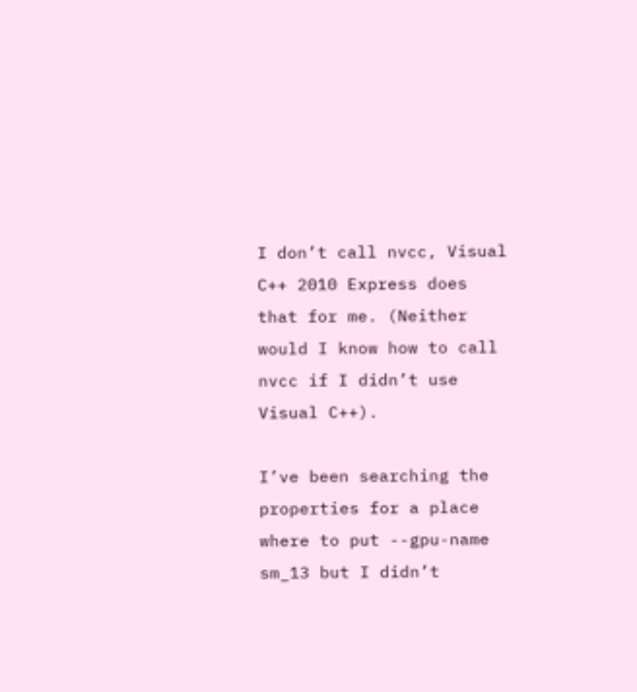I don’t call nvcc, Visual C++ 2010 Express does that for me. (Neither would I know how to call nvcc if I didn’t use Visual C++).

I’ve been searching the properties for a place where to put --gpu-name sm_13 but I didn’t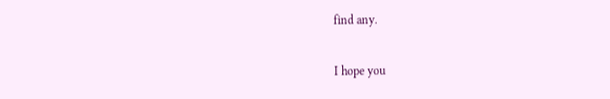find any.

I hope you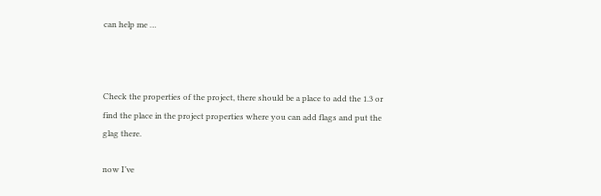can help me …



Check the properties of the project, there should be a place to add the 1.3 or find the place in the project properties where you can add flags and put the glag there.

now I’ve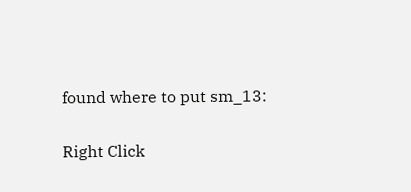found where to put sm_13:

Right Click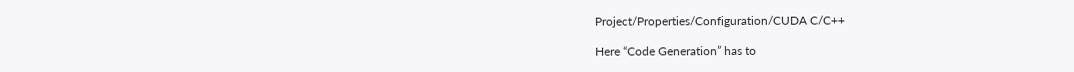Project/Properties/Configuration/CUDA C/C++

Here “Code Generation” has to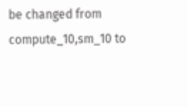be changed from compute_10,sm_10 to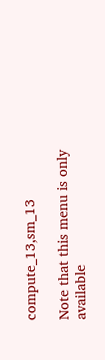compute_13,sm_13

Note that this menu is only available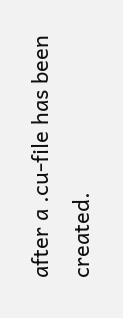after a .cu-file has been created.